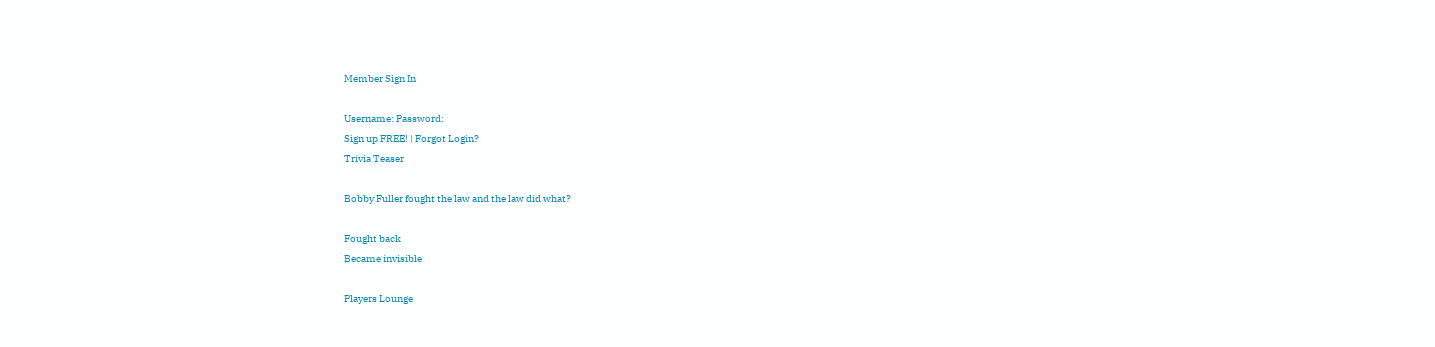Member Sign In

Username: Password:
Sign up FREE! | Forgot Login?
Trivia Teaser

Bobby Fuller fought the law and the law did what?

Fought back
Became invisible

Players Lounge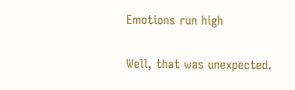Emotions run high

Well, that was unexpected.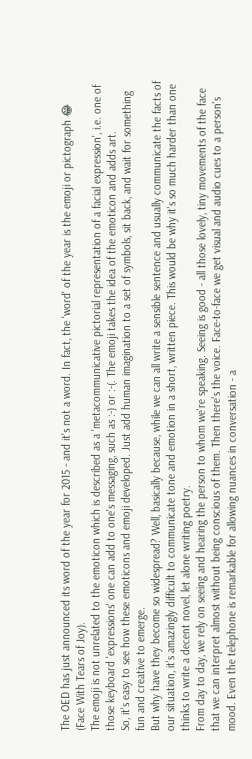The OED has just announced its word of the year for 2015 - and it's not a word. In fact, the 'word' of the year is the emoji or pictograph 😂 (Face With Tears of Joy).
The emoji is not unrelated to the emoticon which is described as a 'metacommunicative pictorial representation of a facial expression', i.e. one of those keyboard 'expressions' one can add to one's messaging, such as :-) or :-(. The emoji takes the idea of the emoticon and adds art.
So, it's easy to see how these emoticons and emoji developed. Just add human imagination to a set of symbols, sit back, and wait for something fun and creative to emerge.
But why have they become so widespread? Well, basically because, while we can all write a sensible sentence and usually communicate the facts of our situation, it's amazingly difficult to communicate tone and emotion in a short, written piece. This would be why it's so much harder than one thinks to write a decent novel, let alone writing poetry.
From day to day, we rely on seeing and hearing the person to whom we're speaking. Seeing is good - all those lovely, tiny movements of the face that we can interpret almost without being conscious of them. Then there's the voice. Face-to-face we get visual and audio cues to a person's mood. Even the telephone is remarkable for allowing nuances in conversation - a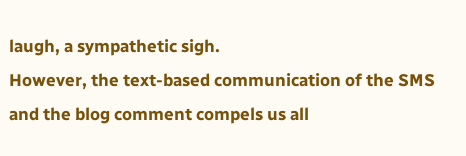laugh, a sympathetic sigh.
However, the text-based communication of the SMS and the blog comment compels us all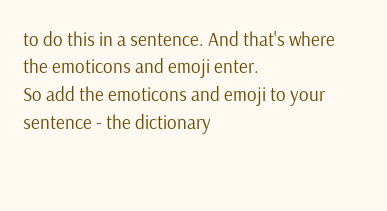to do this in a sentence. And that's where the emoticons and emoji enter.
So add the emoticons and emoji to your sentence - the dictionary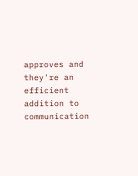approves and they're an efficient addition to communication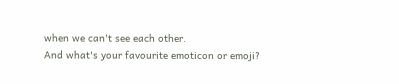when we can't see each other.
And what's your favourite emoticon or emoji?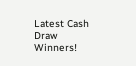Latest Cash Draw Winners!